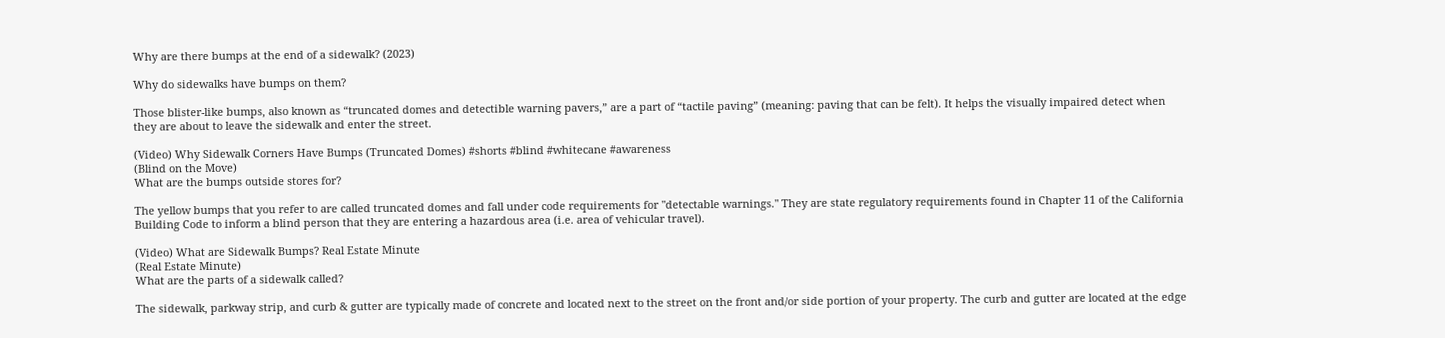Why are there bumps at the end of a sidewalk? (2023)

Why do sidewalks have bumps on them?

Those blister-like bumps, also known as “truncated domes and detectible warning pavers,” are a part of “tactile paving” (meaning: paving that can be felt). It helps the visually impaired detect when they are about to leave the sidewalk and enter the street.

(Video) Why Sidewalk Corners Have Bumps (Truncated Domes) #shorts #blind #whitecane #awareness
(Blind on the Move)
What are the bumps outside stores for?

The yellow bumps that you refer to are called truncated domes and fall under code requirements for "detectable warnings." They are state regulatory requirements found in Chapter 11 of the California Building Code to inform a blind person that they are entering a hazardous area (i.e. area of vehicular travel).

(Video) What are Sidewalk Bumps? Real Estate Minute
(Real Estate Minute)
What are the parts of a sidewalk called?

The sidewalk, parkway strip, and curb & gutter are typically made of concrete and located next to the street on the front and/or side portion of your property. The curb and gutter are located at the edge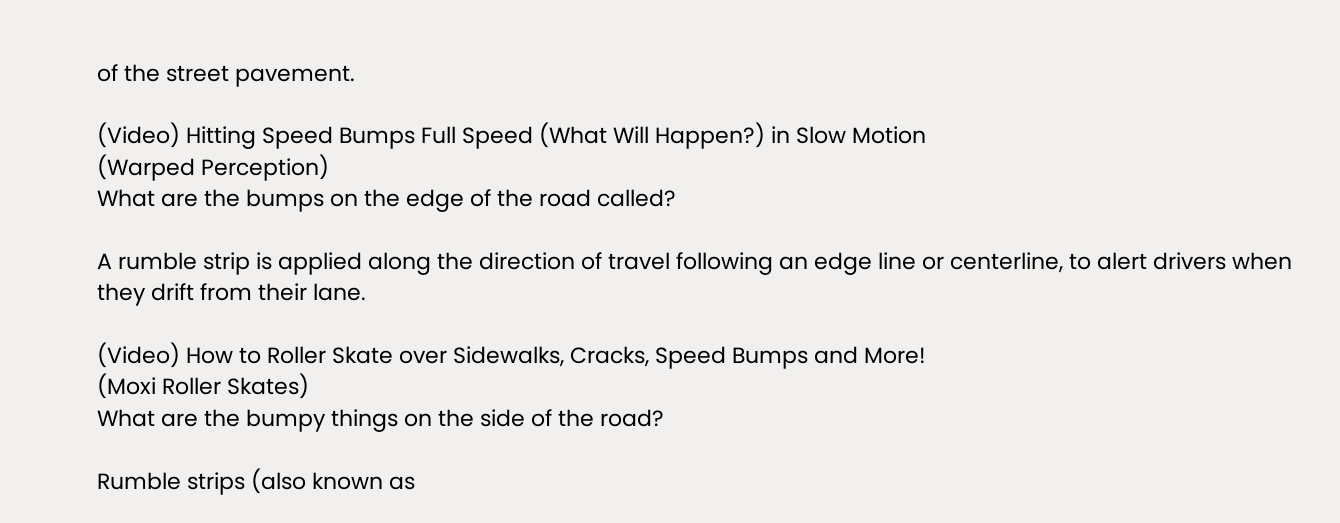of the street pavement.

(Video) Hitting Speed Bumps Full Speed (What Will Happen?) in Slow Motion
(Warped Perception)
What are the bumps on the edge of the road called?

A rumble strip is applied along the direction of travel following an edge line or centerline, to alert drivers when they drift from their lane.

(Video) How to Roller Skate over Sidewalks, Cracks, Speed Bumps and More!
(Moxi Roller Skates)
What are the bumpy things on the side of the road?

Rumble strips (also known as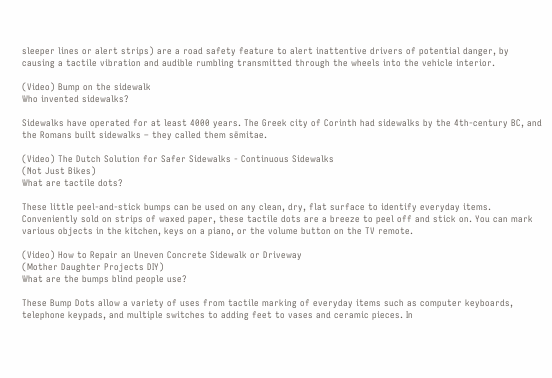sleeper lines or alert strips) are a road safety feature to alert inattentive drivers of potential danger, by causing a tactile vibration and audible rumbling transmitted through the wheels into the vehicle interior.

(Video) Bump on the sidewalk
Who invented sidewalks?

Sidewalks have operated for at least 4000 years. The Greek city of Corinth had sidewalks by the 4th-century BC, and the Romans built sidewalks – they called them sēmitae.

(Video) The Dutch Solution for Safer Sidewalks - Continuous Sidewalks
(Not Just Bikes)
What are tactile dots?

These little peel-and-stick bumps can be used on any clean, dry, flat surface to identify everyday items. Conveniently sold on strips of waxed paper, these tactile dots are a breeze to peel off and stick on. You can mark various objects in the kitchen, keys on a piano, or the volume button on the TV remote.

(Video) How to Repair an Uneven Concrete Sidewalk or Driveway
(Mother Daughter Projects DIY)
What are the bumps blind people use?

These Bump Dots allow a variety of uses from tactile marking of everyday items such as computer keyboards, telephone keypads, and multiple switches to adding feet to vases and ceramic pieces. In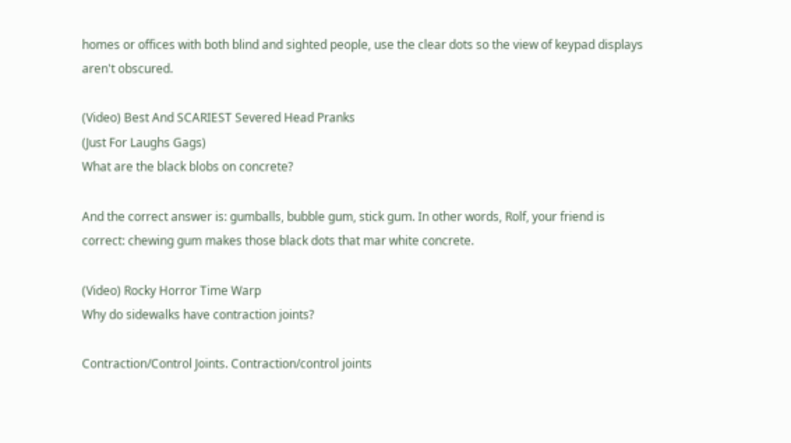homes or offices with both blind and sighted people, use the clear dots so the view of keypad displays aren't obscured.

(Video) Best And SCARIEST Severed Head Pranks
(Just For Laughs Gags)
What are the black blobs on concrete?

And the correct answer is: gumballs, bubble gum, stick gum. In other words, Rolf, your friend is correct: chewing gum makes those black dots that mar white concrete.

(Video) Rocky Horror Time Warp
Why do sidewalks have contraction joints?

Contraction/Control Joints. Contraction/control joints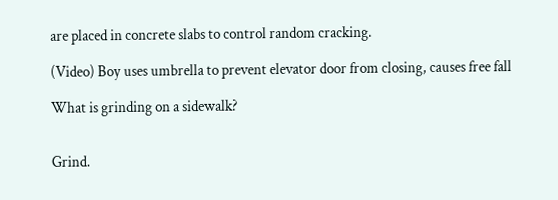are placed in concrete slabs to control random cracking.

(Video) Boy uses umbrella to prevent elevator door from closing, causes free fall

What is grinding on a sidewalk?


Grind.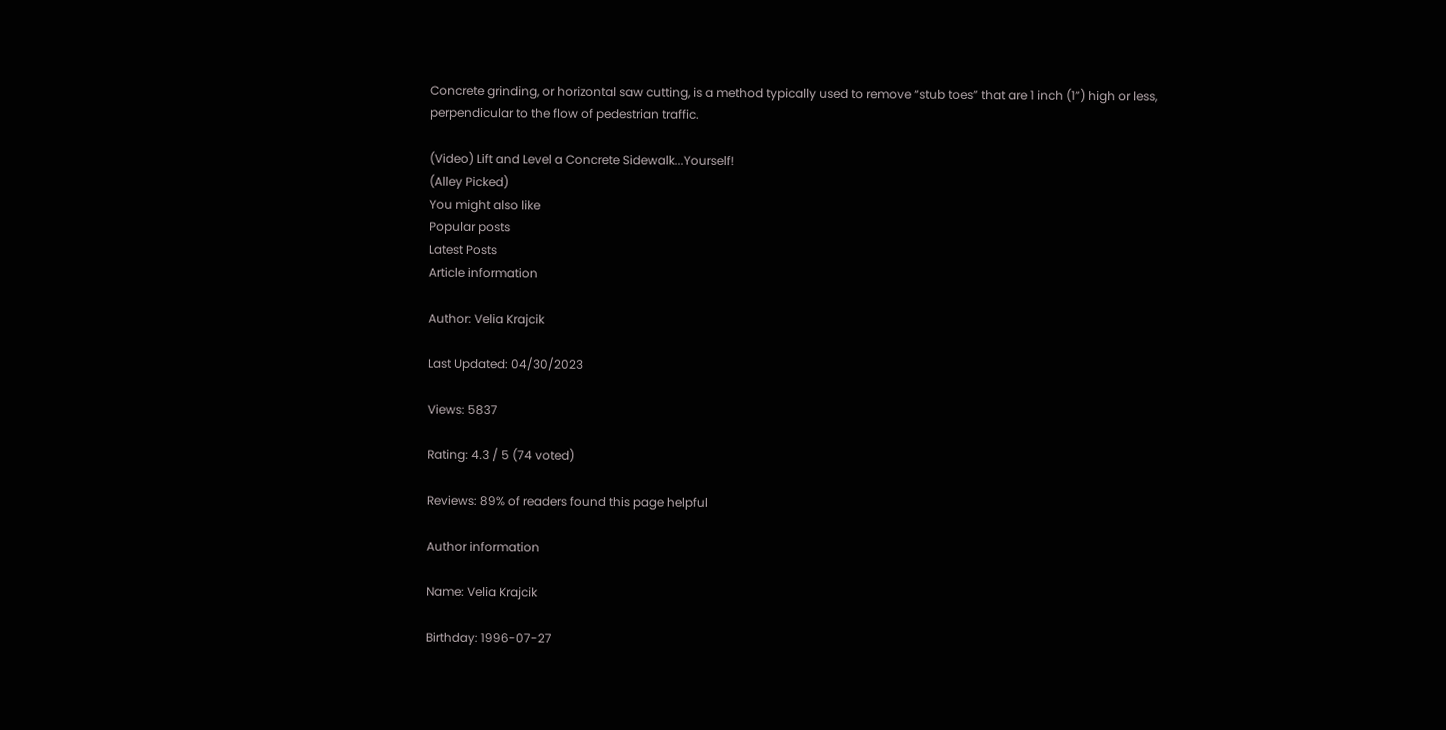Concrete grinding, or horizontal saw cutting, is a method typically used to remove “stub toes” that are 1 inch (1”) high or less, perpendicular to the flow of pedestrian traffic.

(Video) Lift and Level a Concrete Sidewalk...Yourself!
(Alley Picked)
You might also like
Popular posts
Latest Posts
Article information

Author: Velia Krajcik

Last Updated: 04/30/2023

Views: 5837

Rating: 4.3 / 5 (74 voted)

Reviews: 89% of readers found this page helpful

Author information

Name: Velia Krajcik

Birthday: 1996-07-27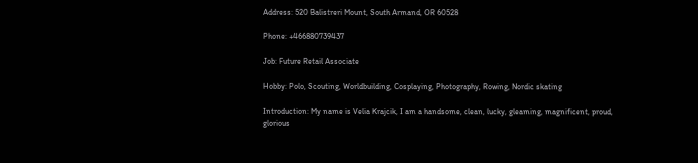Address: 520 Balistreri Mount, South Armand, OR 60528

Phone: +466880739437

Job: Future Retail Associate

Hobby: Polo, Scouting, Worldbuilding, Cosplaying, Photography, Rowing, Nordic skating

Introduction: My name is Velia Krajcik, I am a handsome, clean, lucky, gleaming, magnificent, proud, glorious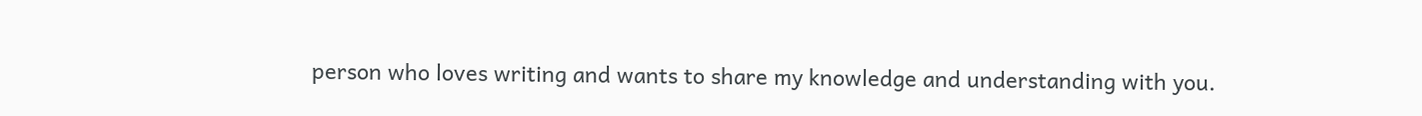person who loves writing and wants to share my knowledge and understanding with you.